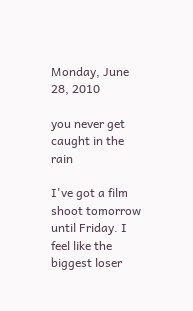Monday, June 28, 2010

you never get caught in the rain

I've got a film shoot tomorrow until Friday. I feel like the biggest loser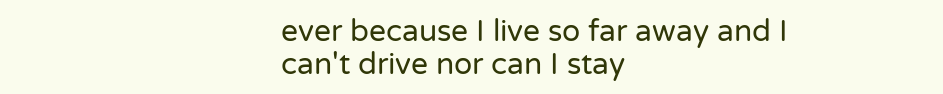ever because I live so far away and I can't drive nor can I stay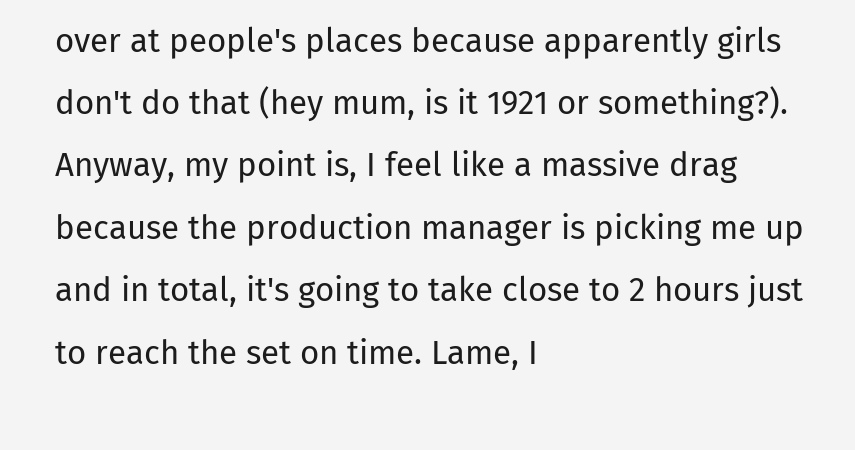over at people's places because apparently girls don't do that (hey mum, is it 1921 or something?). Anyway, my point is, I feel like a massive drag because the production manager is picking me up and in total, it's going to take close to 2 hours just to reach the set on time. Lame, I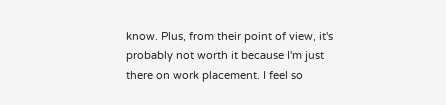know. Plus, from their point of view, it's probably not worth it because I'm just there on work placement. I feel so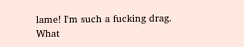lame! I'm such a fucking drag. What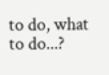to do, what to do...?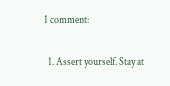1 comment:

  1. Assert yourself. Stay at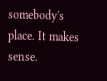somebody's place. It makes sense.